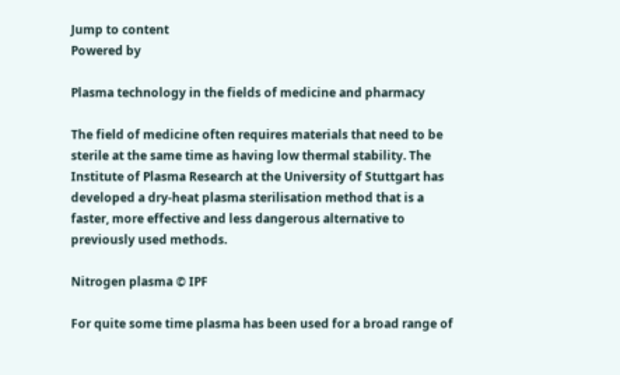Jump to content
Powered by

Plasma technology in the fields of medicine and pharmacy

The field of medicine often requires materials that need to be sterile at the same time as having low thermal stability. The Institute of Plasma Research at the University of Stuttgart has developed a dry-heat plasma sterilisation method that is a faster, more effective and less dangerous alternative to previously used methods.

Nitrogen plasma © IPF

For quite some time plasma has been used for a broad range of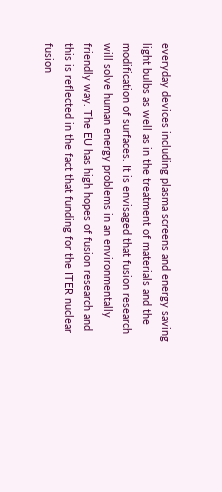everyday devices including plasma screens and energy saving light bulbs as well as in the treatment of materials and the modification of surfaces. It is envisaged that fusion research will solve human energy problems in an environmentally friendly way. The EU has high hopes of fusion research and this is reflected in the fact that funding for the ITER nuclear fusion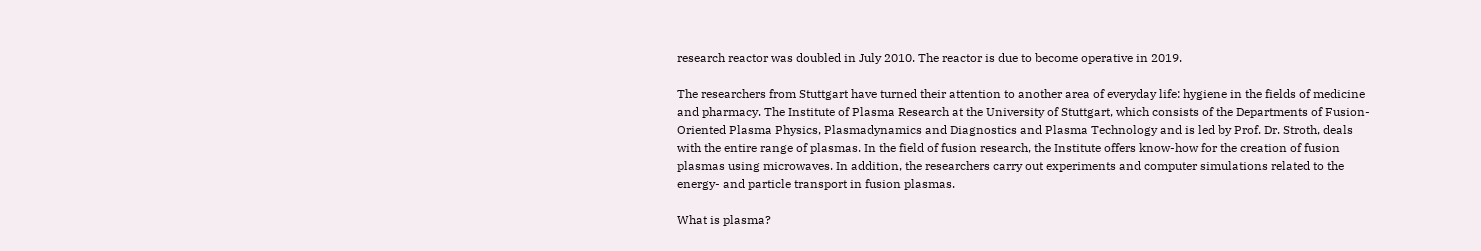research reactor was doubled in July 2010. The reactor is due to become operative in 2019.

The researchers from Stuttgart have turned their attention to another area of everyday life: hygiene in the fields of medicine and pharmacy. The Institute of Plasma Research at the University of Stuttgart, which consists of the Departments of Fusion-Oriented Plasma Physics, Plasmadynamics and Diagnostics and Plasma Technology and is led by Prof. Dr. Stroth, deals with the entire range of plasmas. In the field of fusion research, the Institute offers know-how for the creation of fusion plasmas using microwaves. In addition, the researchers carry out experiments and computer simulations related to the energy- and particle transport in fusion plasmas.

What is plasma?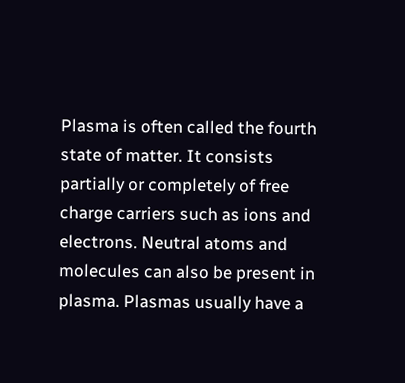Plasma is often called the fourth state of matter. It consists partially or completely of free charge carriers such as ions and electrons. Neutral atoms and molecules can also be present in plasma. Plasmas usually have a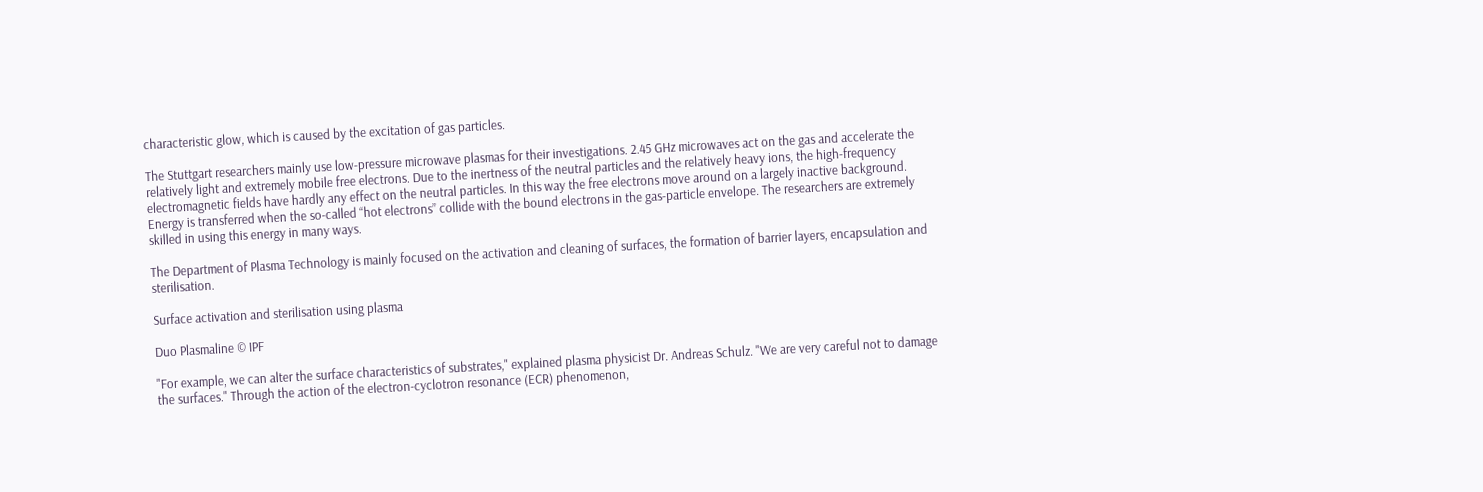characteristic glow, which is caused by the excitation of gas particles.

The Stuttgart researchers mainly use low-pressure microwave plasmas for their investigations. 2.45 GHz microwaves act on the gas and accelerate the relatively light and extremely mobile free electrons. Due to the inertness of the neutral particles and the relatively heavy ions, the high-frequency electromagnetic fields have hardly any effect on the neutral particles. In this way the free electrons move around on a largely inactive background. Energy is transferred when the so-called “hot electrons” collide with the bound electrons in the gas-particle envelope. The researchers are extremely skilled in using this energy in many ways.

The Department of Plasma Technology is mainly focused on the activation and cleaning of surfaces, the formation of barrier layers, encapsulation and sterilisation.

Surface activation and sterilisation using plasma

Duo Plasmaline © IPF

"For example, we can alter the surface characteristics of substrates," explained plasma physicist Dr. Andreas Schulz. "We are very careful not to damage the surfaces." Through the action of the electron-cyclotron resonance (ECR) phenomenon,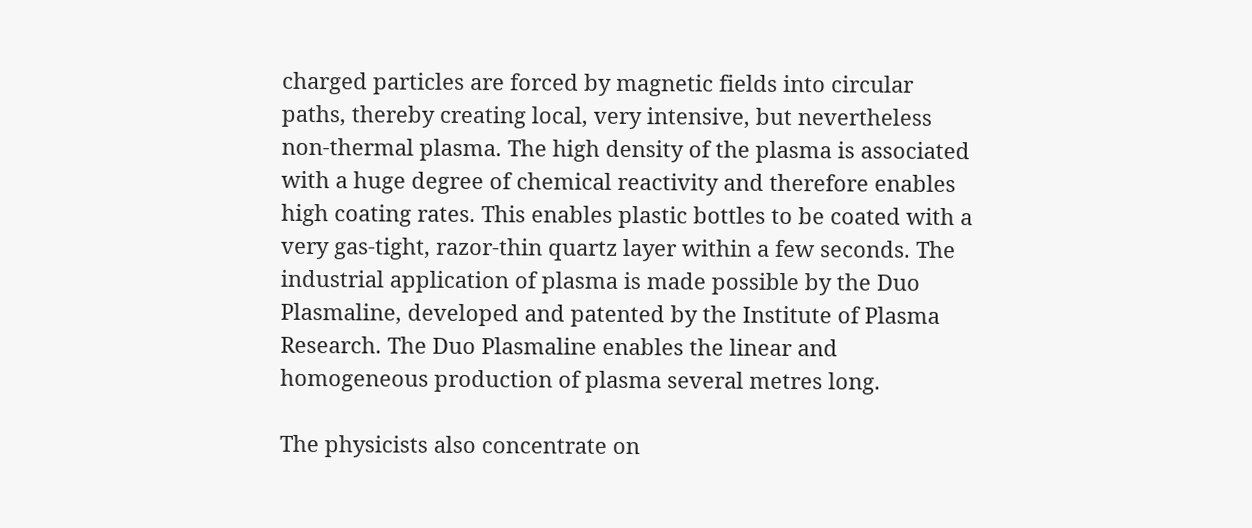charged particles are forced by magnetic fields into circular paths, thereby creating local, very intensive, but nevertheless non-thermal plasma. The high density of the plasma is associated with a huge degree of chemical reactivity and therefore enables high coating rates. This enables plastic bottles to be coated with a very gas-tight, razor-thin quartz layer within a few seconds. The industrial application of plasma is made possible by the Duo Plasmaline, developed and patented by the Institute of Plasma Research. The Duo Plasmaline enables the linear and homogeneous production of plasma several metres long.

The physicists also concentrate on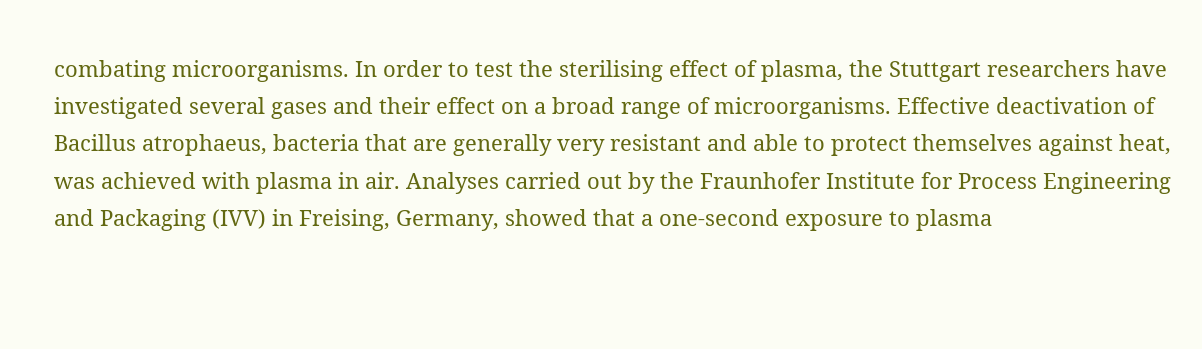combating microorganisms. In order to test the sterilising effect of plasma, the Stuttgart researchers have investigated several gases and their effect on a broad range of microorganisms. Effective deactivation of Bacillus atrophaeus, bacteria that are generally very resistant and able to protect themselves against heat, was achieved with plasma in air. Analyses carried out by the Fraunhofer Institute for Process Engineering and Packaging (IVV) in Freising, Germany, showed that a one-second exposure to plasma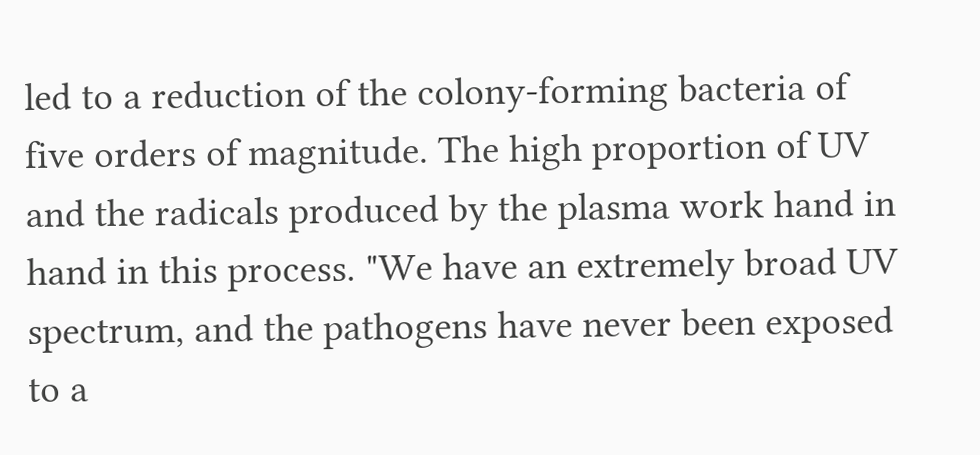led to a reduction of the colony-forming bacteria of five orders of magnitude. The high proportion of UV and the radicals produced by the plasma work hand in hand in this process. "We have an extremely broad UV spectrum, and the pathogens have never been exposed to a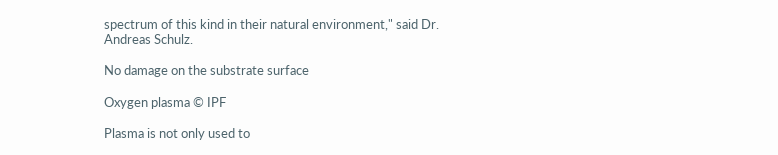spectrum of this kind in their natural environment," said Dr. Andreas Schulz.

No damage on the substrate surface

Oxygen plasma © IPF

Plasma is not only used to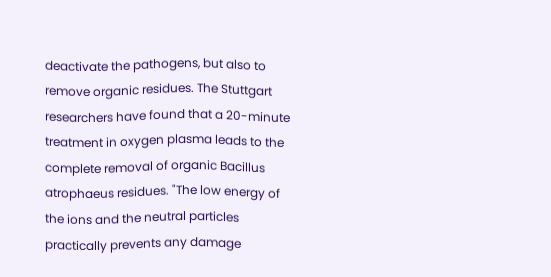deactivate the pathogens, but also to remove organic residues. The Stuttgart researchers have found that a 20-minute treatment in oxygen plasma leads to the complete removal of organic Bacillus atrophaeus residues. "The low energy of the ions and the neutral particles practically prevents any damage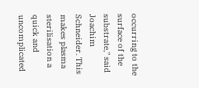occurring to the surface of the substrate," said Joachim Schneider. This makes plasma sterilisation a quick and uncomplicated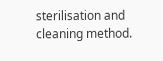sterilisation and cleaning method.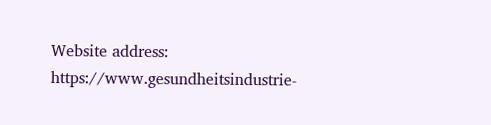Website address: https://www.gesundheitsindustrie-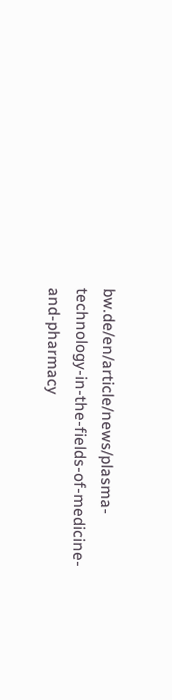bw.de/en/article/news/plasma-technology-in-the-fields-of-medicine-and-pharmacy